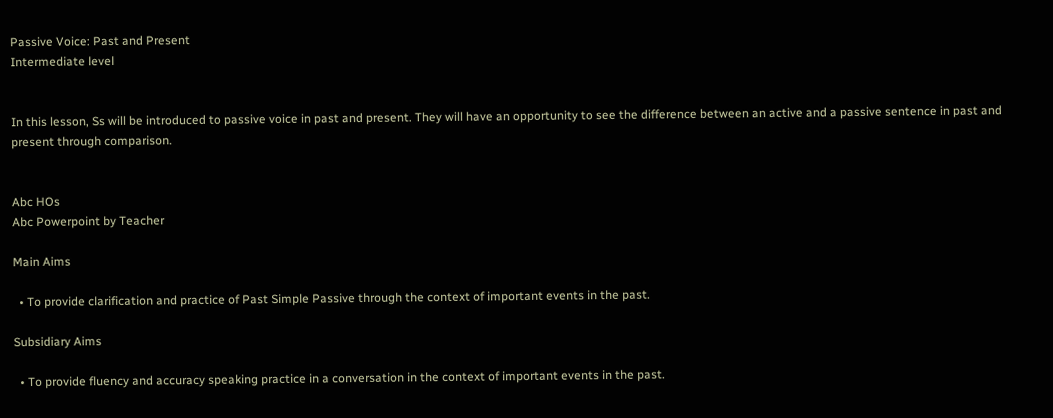Passive Voice: Past and Present
Intermediate level


In this lesson, Ss will be introduced to passive voice in past and present. They will have an opportunity to see the difference between an active and a passive sentence in past and present through comparison.


Abc HOs
Abc Powerpoint by Teacher

Main Aims

  • To provide clarification and practice of Past Simple Passive through the context of important events in the past.

Subsidiary Aims

  • To provide fluency and accuracy speaking practice in a conversation in the context of important events in the past.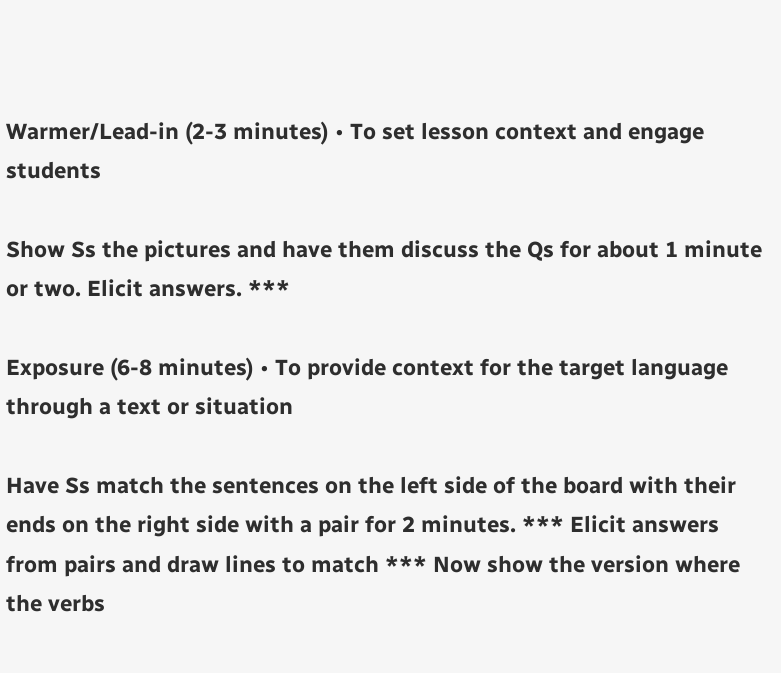Warmer/Lead-in (2-3 minutes) • To set lesson context and engage students

Show Ss the pictures and have them discuss the Qs for about 1 minute or two. Elicit answers. ***

Exposure (6-8 minutes) • To provide context for the target language through a text or situation

Have Ss match the sentences on the left side of the board with their ends on the right side with a pair for 2 minutes. *** Elicit answers from pairs and draw lines to match *** Now show the version where the verbs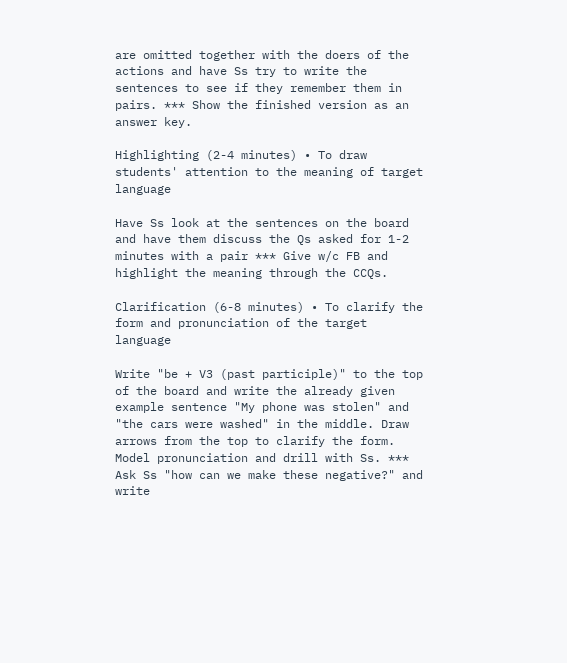are omitted together with the doers of the actions and have Ss try to write the sentences to see if they remember them in pairs. *** Show the finished version as an answer key.

Highlighting (2-4 minutes) • To draw students' attention to the meaning of target language

Have Ss look at the sentences on the board and have them discuss the Qs asked for 1-2 minutes with a pair *** Give w/c FB and highlight the meaning through the CCQs.

Clarification (6-8 minutes) • To clarify the form and pronunciation of the target language

Write "be + V3 (past participle)" to the top of the board and write the already given example sentence "My phone was stolen" and "the cars were washed" in the middle. Draw arrows from the top to clarify the form. Model pronunciation and drill with Ss. *** Ask Ss "how can we make these negative?" and write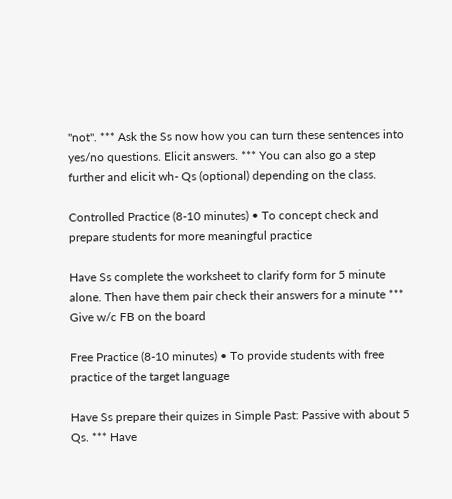"not". *** Ask the Ss now how you can turn these sentences into yes/no questions. Elicit answers. *** You can also go a step further and elicit wh- Qs (optional) depending on the class.

Controlled Practice (8-10 minutes) • To concept check and prepare students for more meaningful practice

Have Ss complete the worksheet to clarify form for 5 minute alone. Then have them pair check their answers for a minute *** Give w/c FB on the board

Free Practice (8-10 minutes) • To provide students with free practice of the target language

Have Ss prepare their quizes in Simple Past: Passive with about 5 Qs. *** Have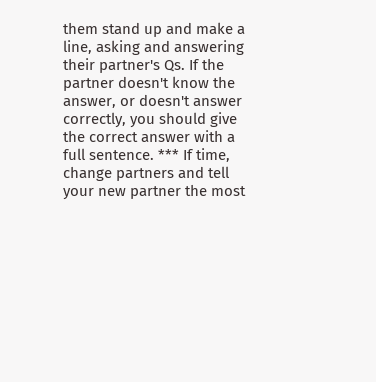them stand up and make a line, asking and answering their partner's Qs. If the partner doesn't know the answer, or doesn't answer correctly, you should give the correct answer with a full sentence. *** If time, change partners and tell your new partner the most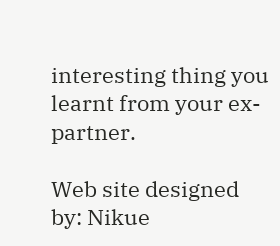interesting thing you learnt from your ex-partner.

Web site designed by: Nikue